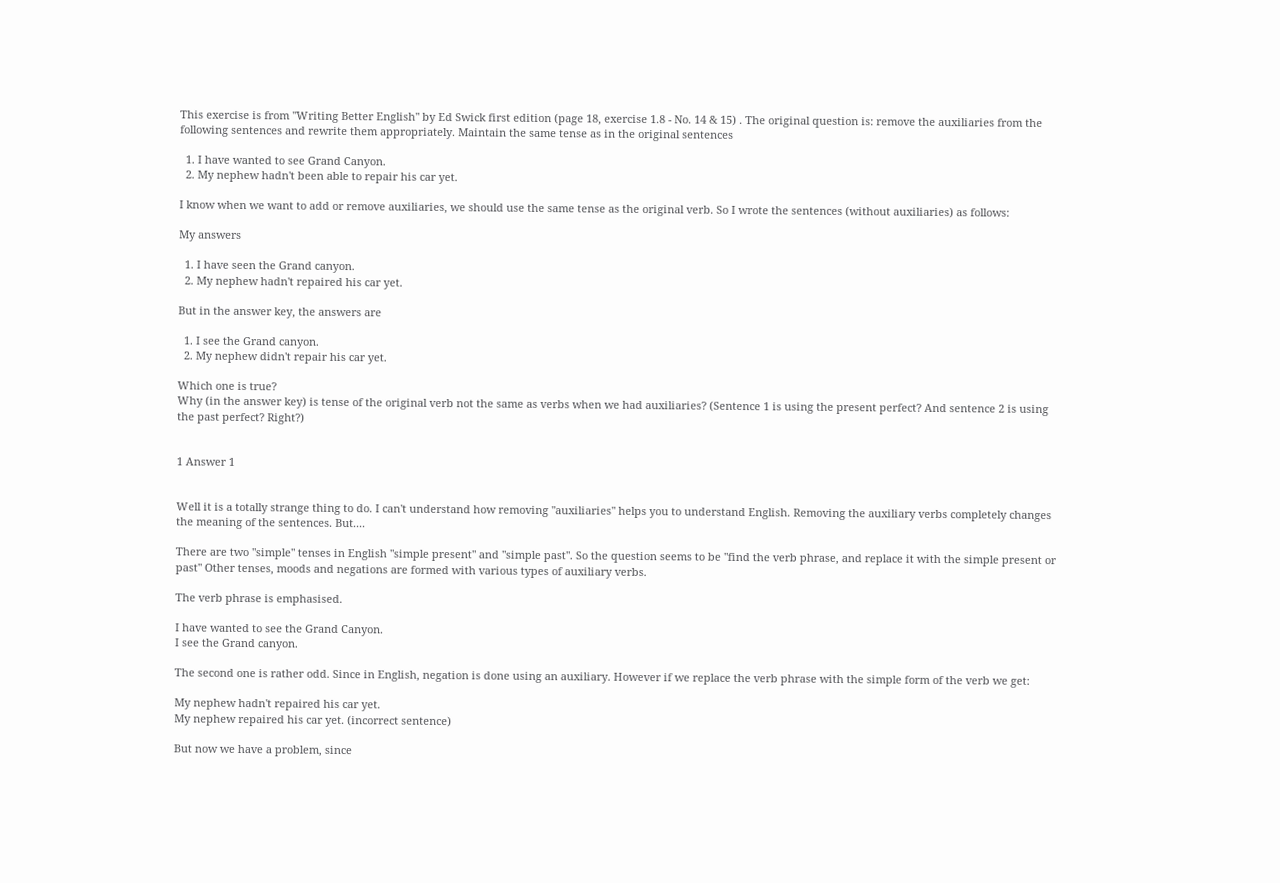This exercise is from "Writing Better English" by Ed Swick first edition (page 18, exercise 1.8 - No. 14 & 15) . The original question is: remove the auxiliaries from the following sentences and rewrite them appropriately. Maintain the same tense as in the original sentences

  1. I have wanted to see Grand Canyon.
  2. My nephew hadn't been able to repair his car yet.

I know when we want to add or remove auxiliaries, we should use the same tense as the original verb. So I wrote the sentences (without auxiliaries) as follows:

My answers

  1. I have seen the Grand canyon.
  2. My nephew hadn't repaired his car yet.

But in the answer key, the answers are

  1. I see the Grand canyon.
  2. My nephew didn't repair his car yet.

Which one is true?
Why (in the answer key) is tense of the original verb not the same as verbs when we had auxiliaries? (Sentence 1 is using the present perfect? And sentence 2 is using the past perfect? Right?)


1 Answer 1


Well it is a totally strange thing to do. I can't understand how removing "auxiliaries" helps you to understand English. Removing the auxiliary verbs completely changes the meaning of the sentences. But....

There are two "simple" tenses in English "simple present" and "simple past". So the question seems to be "find the verb phrase, and replace it with the simple present or past" Other tenses, moods and negations are formed with various types of auxiliary verbs.

The verb phrase is emphasised.

I have wanted to see the Grand Canyon.
I see the Grand canyon.

The second one is rather odd. Since in English, negation is done using an auxiliary. However if we replace the verb phrase with the simple form of the verb we get:

My nephew hadn't repaired his car yet.
My nephew repaired his car yet. (incorrect sentence)

But now we have a problem, since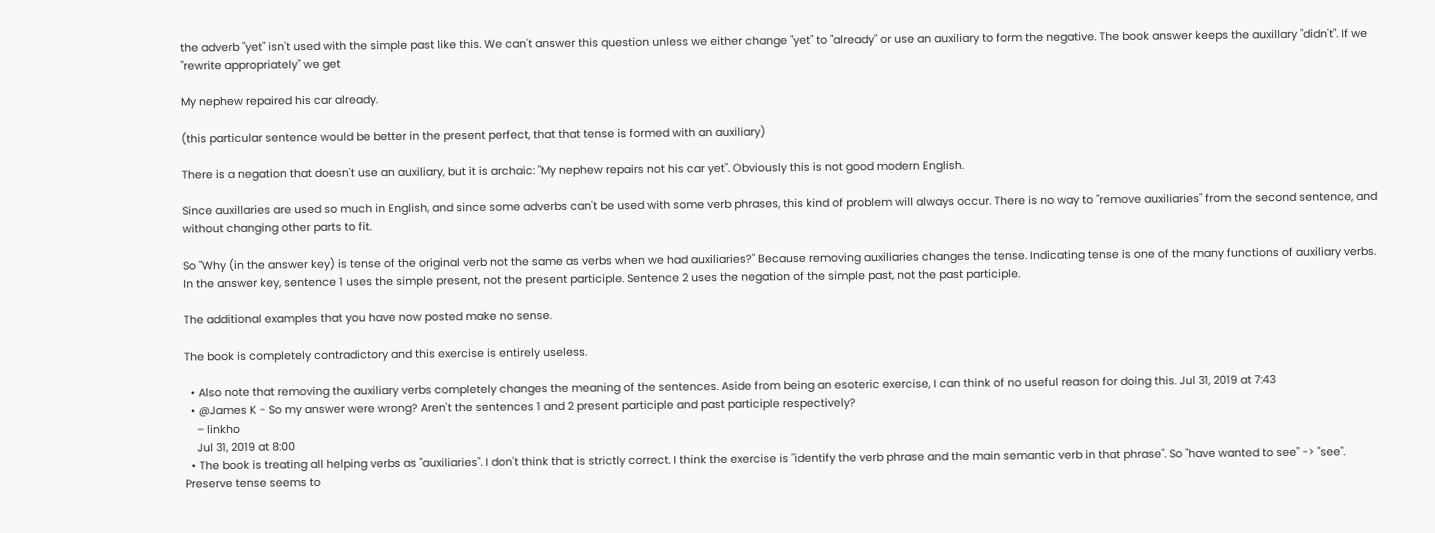the adverb "yet" isn't used with the simple past like this. We can't answer this question unless we either change "yet" to "already" or use an auxiliary to form the negative. The book answer keeps the auxillary "didn't". If we "rewrite appropriately" we get

My nephew repaired his car already.

(this particular sentence would be better in the present perfect, that that tense is formed with an auxiliary)

There is a negation that doesn't use an auxiliary, but it is archaic: "My nephew repairs not his car yet". Obviously this is not good modern English.

Since auxillaries are used so much in English, and since some adverbs can't be used with some verb phrases, this kind of problem will always occur. There is no way to "remove auxiliaries" from the second sentence, and without changing other parts to fit.

So "Why (in the answer key) is tense of the original verb not the same as verbs when we had auxiliaries?" Because removing auxiliaries changes the tense. Indicating tense is one of the many functions of auxiliary verbs. In the answer key, sentence 1 uses the simple present, not the present participle. Sentence 2 uses the negation of the simple past, not the past participle.

The additional examples that you have now posted make no sense.

The book is completely contradictory and this exercise is entirely useless.

  • Also note that removing the auxiliary verbs completely changes the meaning of the sentences. Aside from being an esoteric exercise, I can think of no useful reason for doing this. Jul 31, 2019 at 7:43
  • @James K - So my answer were wrong? Aren't the sentences 1 and 2 present participle and past participle respectively?
    – linkho
    Jul 31, 2019 at 8:00
  • The book is treating all helping verbs as "auxiliaries". I don't think that is strictly correct. I think the exercise is "identify the verb phrase and the main semantic verb in that phrase". So "have wanted to see" -> "see". Preserve tense seems to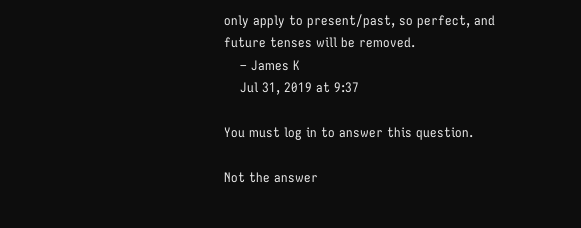only apply to present/past, so perfect, and future tenses will be removed.
    – James K
    Jul 31, 2019 at 9:37

You must log in to answer this question.

Not the answer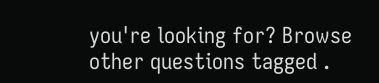you're looking for? Browse other questions tagged .